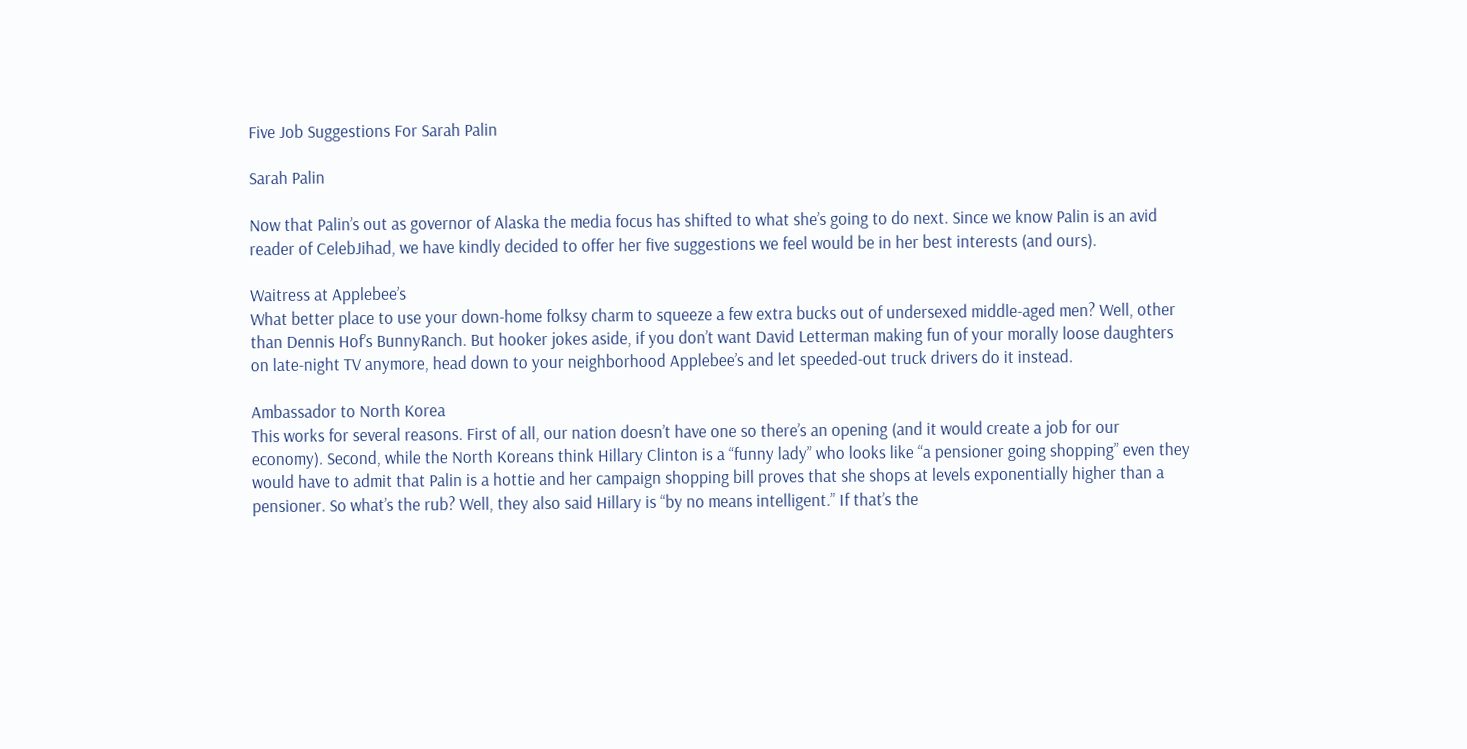Five Job Suggestions For Sarah Palin

Sarah Palin

Now that Palin’s out as governor of Alaska the media focus has shifted to what she’s going to do next. Since we know Palin is an avid reader of CelebJihad, we have kindly decided to offer her five suggestions we feel would be in her best interests (and ours).

Waitress at Applebee’s
What better place to use your down-home folksy charm to squeeze a few extra bucks out of undersexed middle-aged men? Well, other than Dennis Hof’s BunnyRanch. But hooker jokes aside, if you don’t want David Letterman making fun of your morally loose daughters on late-night TV anymore, head down to your neighborhood Applebee’s and let speeded-out truck drivers do it instead.

Ambassador to North Korea
This works for several reasons. First of all, our nation doesn’t have one so there’s an opening (and it would create a job for our economy). Second, while the North Koreans think Hillary Clinton is a “funny lady” who looks like “a pensioner going shopping” even they would have to admit that Palin is a hottie and her campaign shopping bill proves that she shops at levels exponentially higher than a pensioner. So what’s the rub? Well, they also said Hillary is “by no means intelligent.” If that’s the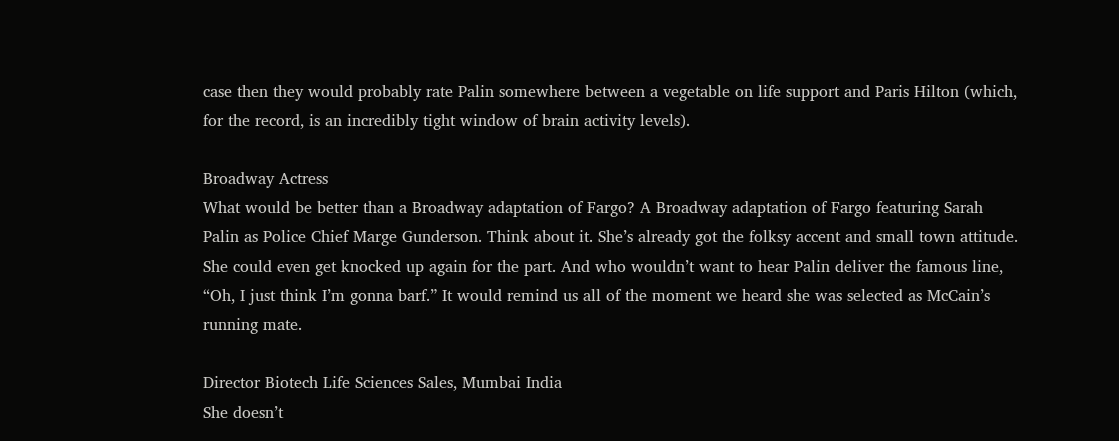case then they would probably rate Palin somewhere between a vegetable on life support and Paris Hilton (which, for the record, is an incredibly tight window of brain activity levels).

Broadway Actress
What would be better than a Broadway adaptation of Fargo? A Broadway adaptation of Fargo featuring Sarah Palin as Police Chief Marge Gunderson. Think about it. She’s already got the folksy accent and small town attitude. She could even get knocked up again for the part. And who wouldn’t want to hear Palin deliver the famous line, “Oh, I just think I’m gonna barf.” It would remind us all of the moment we heard she was selected as McCain’s running mate.

Director Biotech Life Sciences Sales, Mumbai India
She doesn’t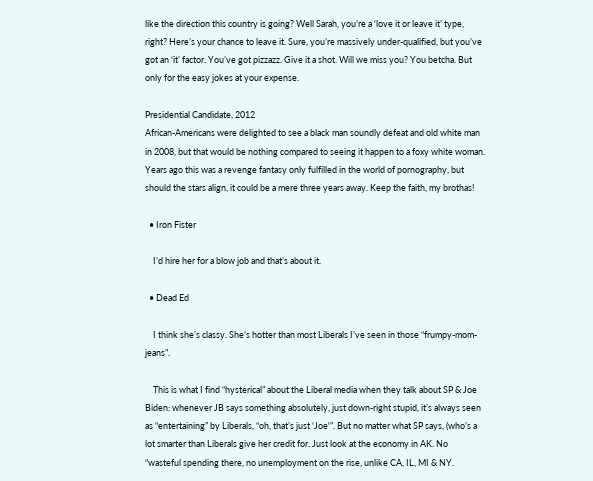like the direction this country is going? Well Sarah, you’re a ‘love it or leave it’ type, right? Here’s your chance to leave it. Sure, you’re massively under-qualified, but you’ve got an ‘it’ factor. You’ve got pizzazz. Give it a shot. Will we miss you? You betcha. But only for the easy jokes at your expense.

Presidential Candidate, 2012
African-Americans were delighted to see a black man soundly defeat and old white man in 2008, but that would be nothing compared to seeing it happen to a foxy white woman. Years ago this was a revenge fantasy only fulfilled in the world of pornography, but should the stars align, it could be a mere three years away. Keep the faith, my brothas!

  • Iron Fister

    I’d hire her for a blow job and that’s about it.

  • Dead Ed

    I think she’s classy. She’s hotter than most Liberals I’ve seen in those “frumpy-mom-jeans”.

    This is what I find “hysterical” about the Liberal media when they talk about SP & Joe Biden: whenever JB says something absolutely, just down-right stupid, it’s always seen as “entertaining” by Liberals, “oh, that’s just ‘Joe'”. But no matter what SP says, (who’s a lot smarter than Liberals give her credit for. Just look at the economy in AK. No “wasteful spending there, no unemployment on the rise, unlike CA, IL, MI & NY.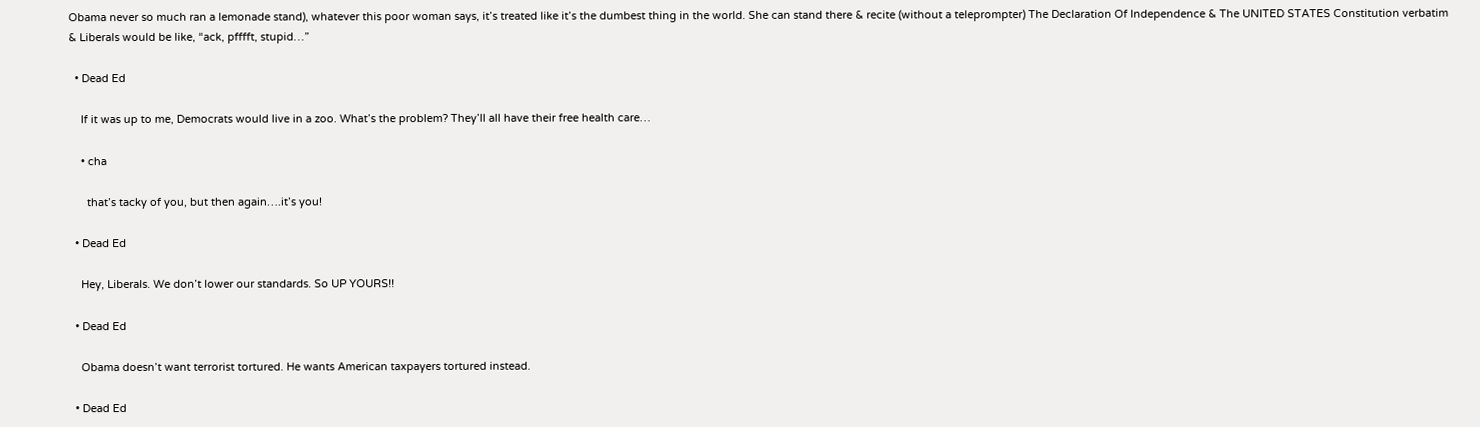Obama never so much ran a lemonade stand), whatever this poor woman says, it’s treated like it’s the dumbest thing in the world. She can stand there & recite (without a teleprompter) The Declaration Of Independence & The UNITED STATES Constitution verbatim & Liberals would be like, “ack, pfffft, stupid…”

  • Dead Ed

    If it was up to me, Democrats would live in a zoo. What’s the problem? They’ll all have their free health care…

    • cha

      that’s tacky of you, but then again….it’s you!

  • Dead Ed

    Hey, Liberals. We don’t lower our standards. So UP YOURS!!

  • Dead Ed

    Obama doesn’t want terrorist tortured. He wants American taxpayers tortured instead.

  • Dead Ed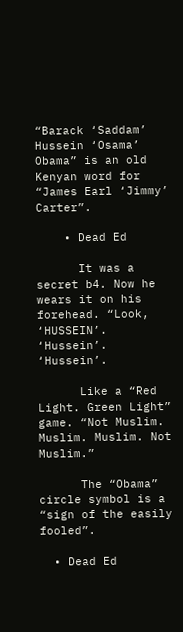“Barack ‘Saddam’ Hussein ‘Osama’ Obama” is an old Kenyan word for “James Earl ‘Jimmy’ Carter”.

    • Dead Ed

      It was a secret b4. Now he wears it on his forehead. “Look, ‘HUSSEIN’. ‘Hussein’. ‘Hussein’.

      Like a “Red Light. Green Light” game. “Not Muslim. Muslim. Muslim. Not Muslim.”

      The “Obama” circle symbol is a “sign of the easily fooled”.

  • Dead Ed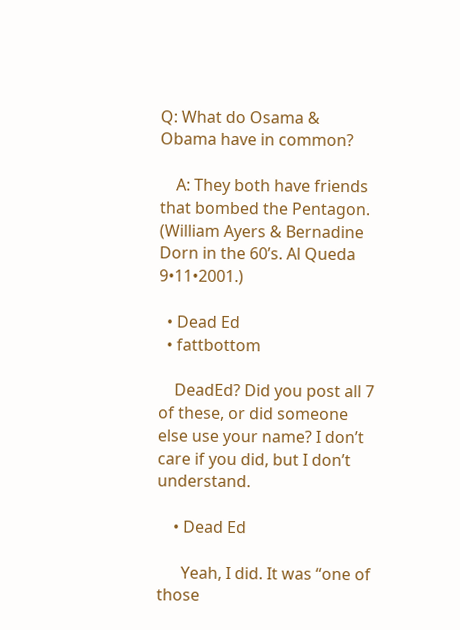Q: What do Osama & Obama have in common?

    A: They both have friends that bombed the Pentagon. (William Ayers & Bernadine Dorn in the 60’s. Al Queda 9•11•2001.)

  • Dead Ed
  • fattbottom

    DeadEd? Did you post all 7 of these, or did someone else use your name? I don’t care if you did, but I don’t understand.

    • Dead Ed

      Yeah, I did. It was “one of those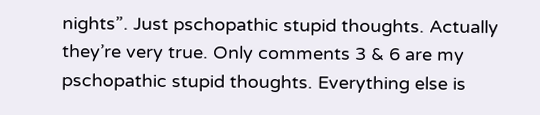nights”. Just pschopathic stupid thoughts. Actually they’re very true. Only comments 3 & 6 are my pschopathic stupid thoughts. Everything else is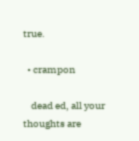true.

  • crampon

    dead ed, all your thoughts are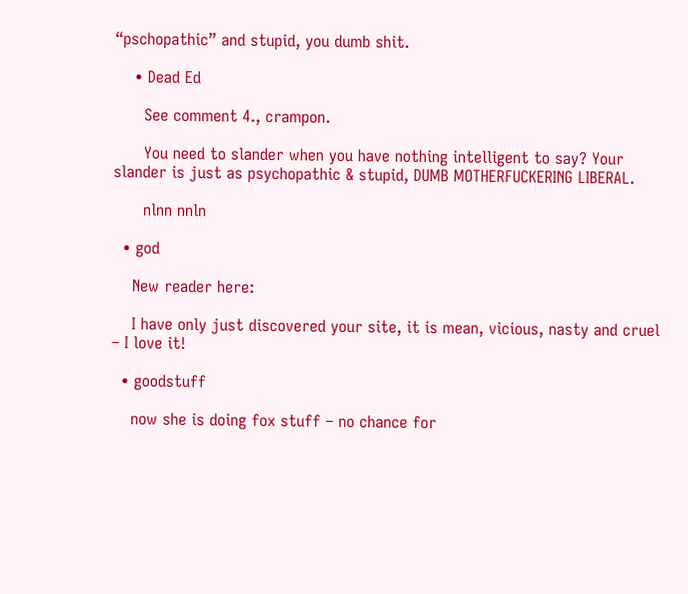“pschopathic” and stupid, you dumb shit.

    • Dead Ed

      See comment 4., crampon.

      You need to slander when you have nothing intelligent to say? Your slander is just as psychopathic & stupid, DUMB MOTHERFUCKERING LIBERAL.

      nlnn nnln

  • god

    New reader here:

    I have only just discovered your site, it is mean, vicious, nasty and cruel – I love it!

  • goodstuff

    now she is doing fox stuff – no chance for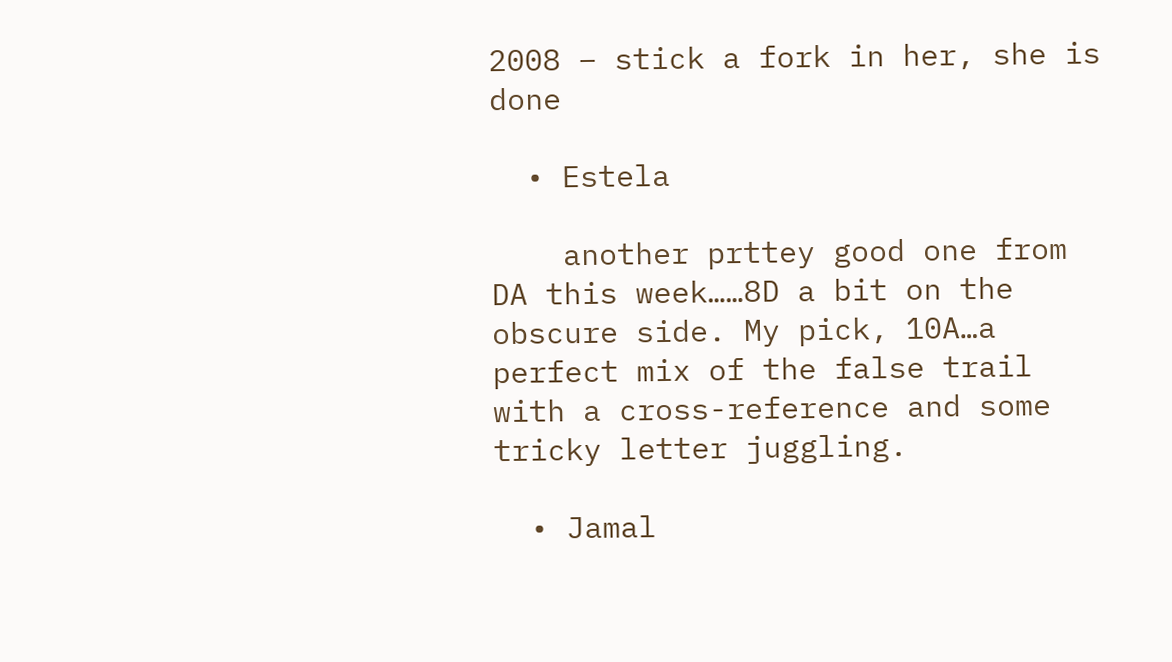2008 – stick a fork in her, she is done

  • Estela

    another prttey good one from DA this week……8D a bit on the obscure side. My pick, 10A…a perfect mix of the false trail with a cross-reference and some tricky letter juggling.

  • Jamal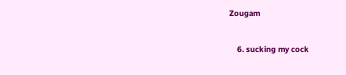Zougam

    6. sucking my cock